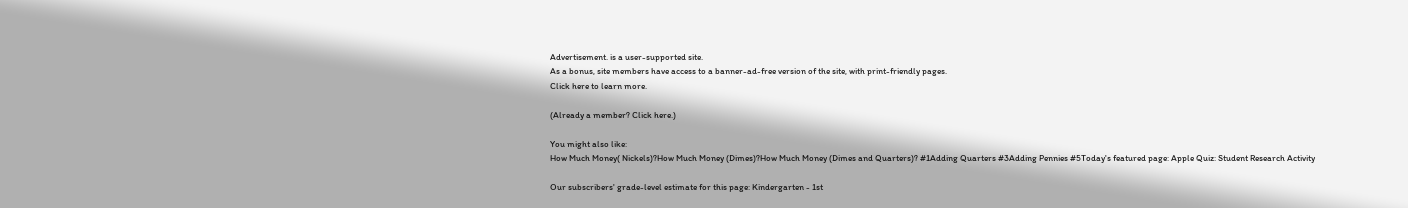Advertisement. is a user-supported site.
As a bonus, site members have access to a banner-ad-free version of the site, with print-friendly pages.
Click here to learn more.

(Already a member? Click here.)

You might also like:
How Much Money( Nickels)?How Much Money (Dimes)?How Much Money (Dimes and Quarters)? #1Adding Quarters #3Adding Pennies #5Today's featured page: Apple Quiz: Student Research Activity

Our subscribers' grade-level estimate for this page: Kindergarten - 1st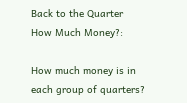Back to the Quarter
How Much Money?:

How much money is in each group of quarters?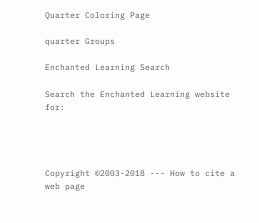Quarter Coloring Page

quarter Groups

Enchanted Learning Search

Search the Enchanted Learning website for:




Copyright ©2003-2018 --- How to cite a web page